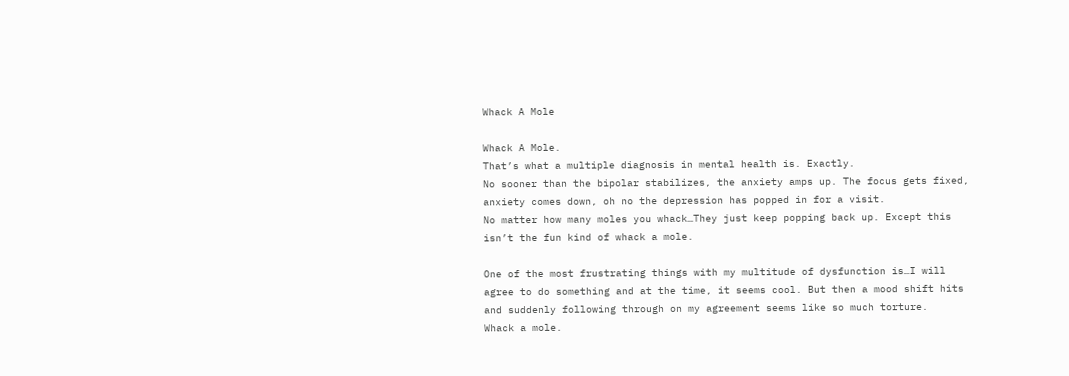Whack A Mole

Whack A Mole.
That’s what a multiple diagnosis in mental health is. Exactly.
No sooner than the bipolar stabilizes, the anxiety amps up. The focus gets fixed, anxiety comes down, oh no the depression has popped in for a visit.
No matter how many moles you whack…They just keep popping back up. Except this isn’t the fun kind of whack a mole.

One of the most frustrating things with my multitude of dysfunction is…I will agree to do something and at the time, it seems cool. But then a mood shift hits and suddenly following through on my agreement seems like so much torture.
Whack a mole.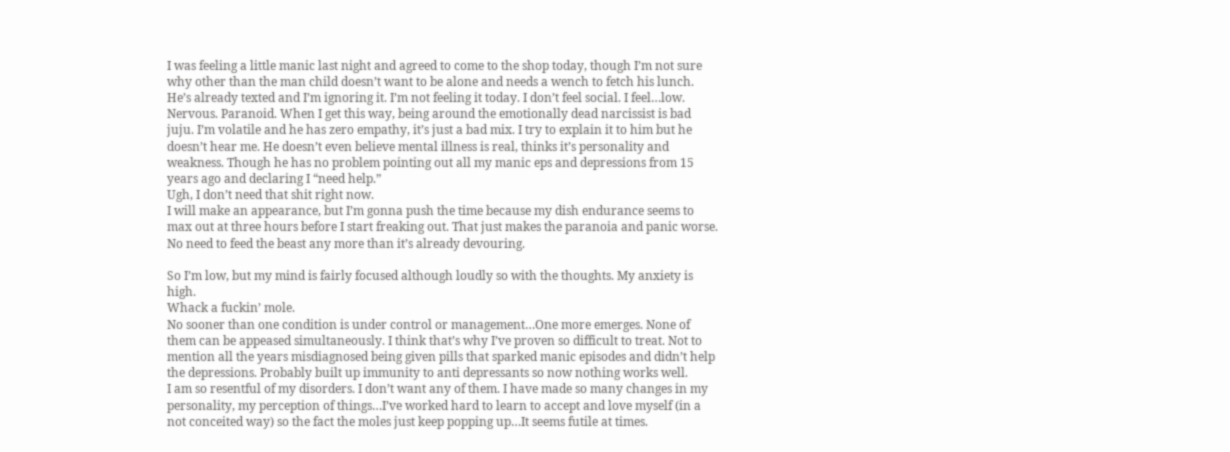I was feeling a little manic last night and agreed to come to the shop today, though I’m not sure why other than the man child doesn’t want to be alone and needs a wench to fetch his lunch. He’s already texted and I’m ignoring it. I’m not feeling it today. I don’t feel social. I feel…low. Nervous. Paranoid. When I get this way, being around the emotionally dead narcissist is bad juju. I’m volatile and he has zero empathy, it’s just a bad mix. I try to explain it to him but he doesn’t hear me. He doesn’t even believe mental illness is real, thinks it’s personality and weakness. Though he has no problem pointing out all my manic eps and depressions from 15 years ago and declaring I “need help.”
Ugh, I don’t need that shit right now.
I will make an appearance, but I’m gonna push the time because my dish endurance seems to max out at three hours before I start freaking out. That just makes the paranoia and panic worse. No need to feed the beast any more than it’s already devouring.

So I’m low, but my mind is fairly focused although loudly so with the thoughts. My anxiety is high.
Whack a fuckin’ mole.
No sooner than one condition is under control or management…One more emerges. None of them can be appeased simultaneously. I think that’s why I’ve proven so difficult to treat. Not to mention all the years misdiagnosed being given pills that sparked manic episodes and didn’t help the depressions. Probably built up immunity to anti depressants so now nothing works well.
I am so resentful of my disorders. I don’t want any of them. I have made so many changes in my personality, my perception of things…I’ve worked hard to learn to accept and love myself (in a not conceited way) so the fact the moles just keep popping up…It seems futile at times.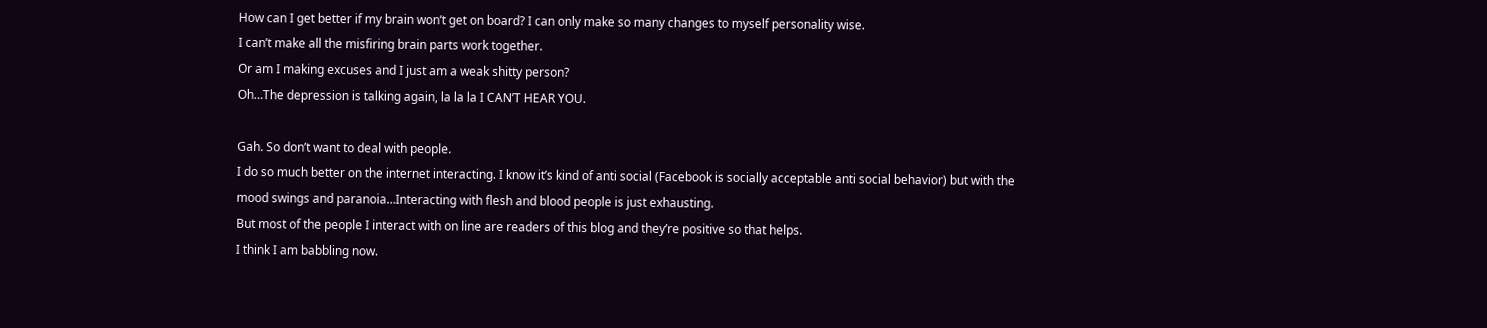How can I get better if my brain won’t get on board? I can only make so many changes to myself personality wise.
I can’t make all the misfiring brain parts work together.
Or am I making excuses and I just am a weak shitty person?
Oh…The depression is talking again, la la la I CAN’T HEAR YOU.

Gah. So don’t want to deal with people.
I do so much better on the internet interacting. I know it’s kind of anti social (Facebook is socially acceptable anti social behavior) but with the mood swings and paranoia…Interacting with flesh and blood people is just exhausting.
But most of the people I interact with on line are readers of this blog and they’re positive so that helps.
I think I am babbling now.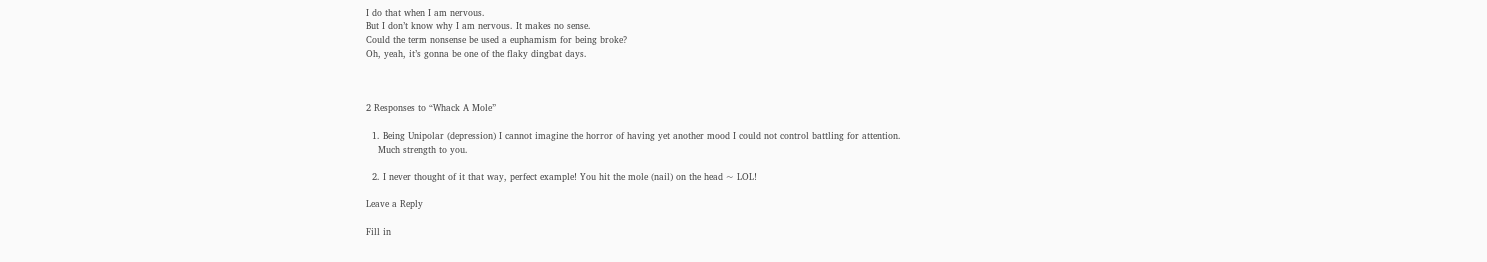I do that when I am nervous.
But I don’t know why I am nervous. It makes no sense.
Could the term nonsense be used a euphamism for being broke?
Oh, yeah, it’s gonna be one of the flaky dingbat days.



2 Responses to “Whack A Mole”

  1. Being Unipolar (depression) I cannot imagine the horror of having yet another mood I could not control battling for attention.
    Much strength to you.

  2. I never thought of it that way, perfect example! You hit the mole (nail) on the head ~ LOL!

Leave a Reply

Fill in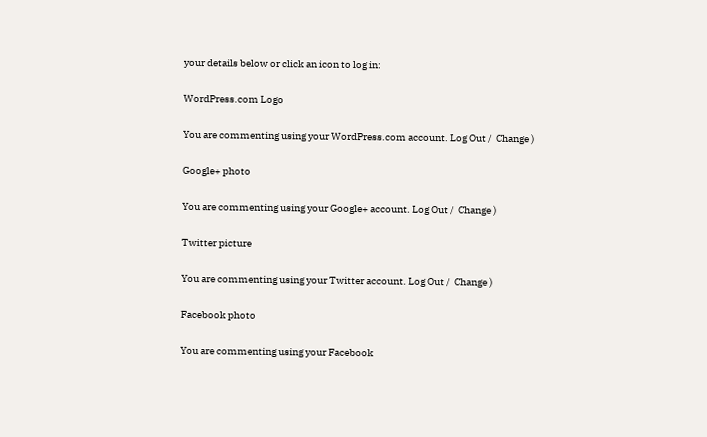your details below or click an icon to log in:

WordPress.com Logo

You are commenting using your WordPress.com account. Log Out /  Change )

Google+ photo

You are commenting using your Google+ account. Log Out /  Change )

Twitter picture

You are commenting using your Twitter account. Log Out /  Change )

Facebook photo

You are commenting using your Facebook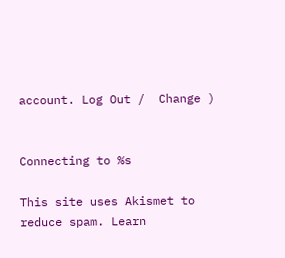account. Log Out /  Change )


Connecting to %s

This site uses Akismet to reduce spam. Learn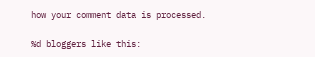how your comment data is processed.

%d bloggers like this: